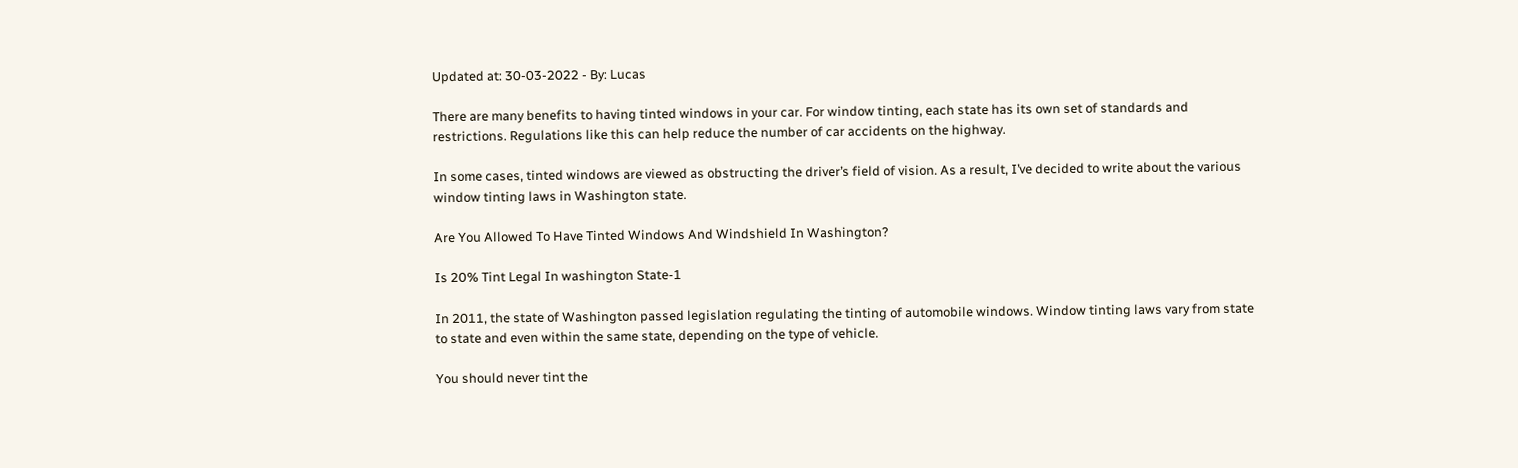Updated at: 30-03-2022 - By: Lucas

There are many benefits to having tinted windows in your car. For window tinting, each state has its own set of standards and restrictions. Regulations like this can help reduce the number of car accidents on the highway.

In some cases, tinted windows are viewed as obstructing the driver’s field of vision. As a result, I’ve decided to write about the various window tinting laws in Washington state.

Are You Allowed To Have Tinted Windows And Windshield In Washington?

Is 20% Tint Legal In washington State-1

In 2011, the state of Washington passed legislation regulating the tinting of automobile windows. Window tinting laws vary from state to state and even within the same state, depending on the type of vehicle.

You should never tint the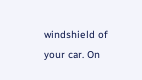windshield of your car. On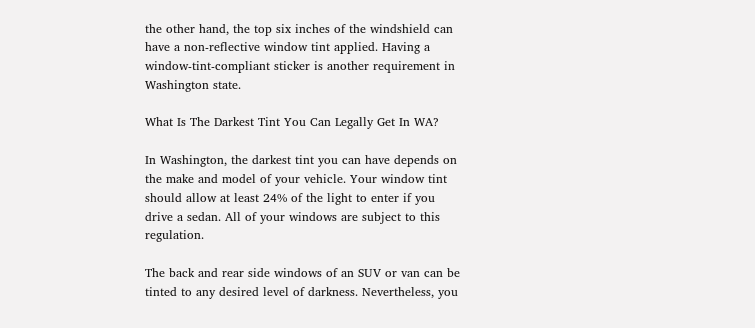the other hand, the top six inches of the windshield can have a non-reflective window tint applied. Having a window-tint-compliant sticker is another requirement in Washington state.

What Is The Darkest Tint You Can Legally Get In WA?

In Washington, the darkest tint you can have depends on the make and model of your vehicle. Your window tint should allow at least 24% of the light to enter if you drive a sedan. All of your windows are subject to this regulation.

The back and rear side windows of an SUV or van can be tinted to any desired level of darkness. Nevertheless, you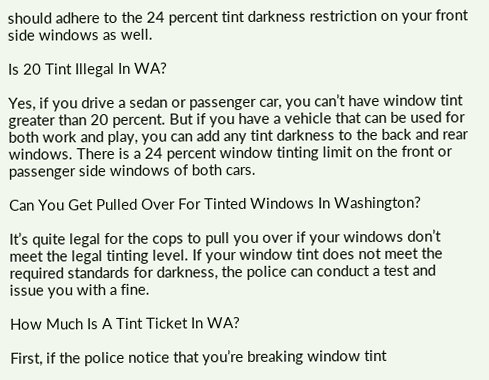should adhere to the 24 percent tint darkness restriction on your front side windows as well.

Is 20 Tint Illegal In WA?

Yes, if you drive a sedan or passenger car, you can’t have window tint greater than 20 percent. But if you have a vehicle that can be used for both work and play, you can add any tint darkness to the back and rear windows. There is a 24 percent window tinting limit on the front or passenger side windows of both cars.

Can You Get Pulled Over For Tinted Windows In Washington?

It’s quite legal for the cops to pull you over if your windows don’t meet the legal tinting level. If your window tint does not meet the required standards for darkness, the police can conduct a test and issue you with a fine.

How Much Is A Tint Ticket In WA?

First, if the police notice that you’re breaking window tint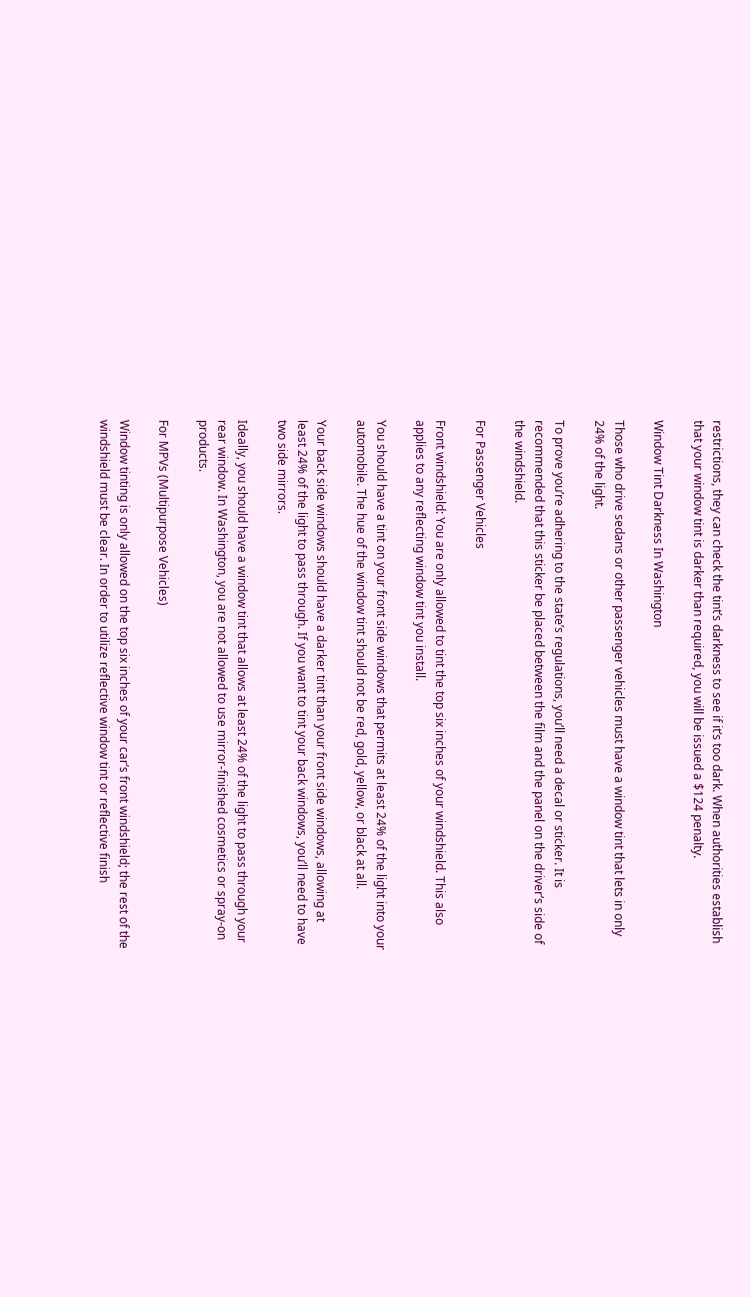restrictions, they can check the tint’s darkness to see if it’s too dark. When authorities establish that your window tint is darker than required, you will be issued a $124 penalty.

Window Tint Darkness In Washington

Those who drive sedans or other passenger vehicles must have a window tint that lets in only 24% of the light.

To prove you’re adhering to the state’s regulations, you’ll need a decal or sticker. It is recommended that this sticker be placed between the film and the panel on the driver’s side of the windshield.

For Passenger Vehicles

Front windshield: You are only allowed to tint the top six inches of your windshield. This also applies to any reflecting window tint you install.

You should have a tint on your front side windows that permits at least 24% of the light into your automobile. The hue of the window tint should not be red, gold, yellow, or black at all.

Your back side windows should have a darker tint than your front side windows, allowing at least 24% of the light to pass through. If you want to tint your back windows, you’ll need to have two side mirrors.

Ideally, you should have a window tint that allows at least 24% of the light to pass through your rear window. In Washington, you are not allowed to use mirror-finished cosmetics or spray-on products.

For MPVs (Multipurpose Vehicles)

Window tinting is only allowed on the top six inches of your car’s front windshield; the rest of the windshield must be clear. In order to utilize reflective window tint or reflective finish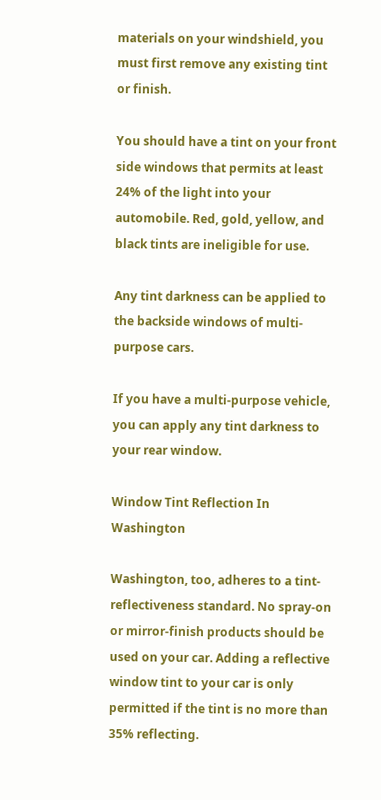materials on your windshield, you must first remove any existing tint or finish.

You should have a tint on your front side windows that permits at least 24% of the light into your automobile. Red, gold, yellow, and black tints are ineligible for use.

Any tint darkness can be applied to the backside windows of multi-purpose cars.

If you have a multi-purpose vehicle, you can apply any tint darkness to your rear window.

Window Tint Reflection In Washington

Washington, too, adheres to a tint-reflectiveness standard. No spray-on or mirror-finish products should be used on your car. Adding a reflective window tint to your car is only permitted if the tint is no more than 35% reflecting.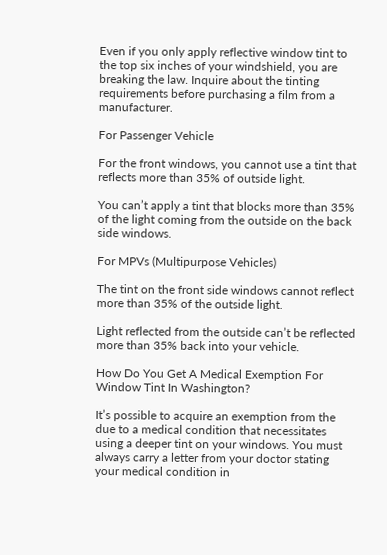Even if you only apply reflective window tint to the top six inches of your windshield, you are breaking the law. Inquire about the tinting requirements before purchasing a film from a manufacturer.

For Passenger Vehicle

For the front windows, you cannot use a tint that reflects more than 35% of outside light.

You can’t apply a tint that blocks more than 35% of the light coming from the outside on the back side windows.

For MPVs (Multipurpose Vehicles)

The tint on the front side windows cannot reflect more than 35% of the outside light.

Light reflected from the outside can’t be reflected more than 35% back into your vehicle.

How Do You Get A Medical Exemption For Window Tint In Washington?

It’s possible to acquire an exemption from the due to a medical condition that necessitates using a deeper tint on your windows. You must always carry a letter from your doctor stating your medical condition in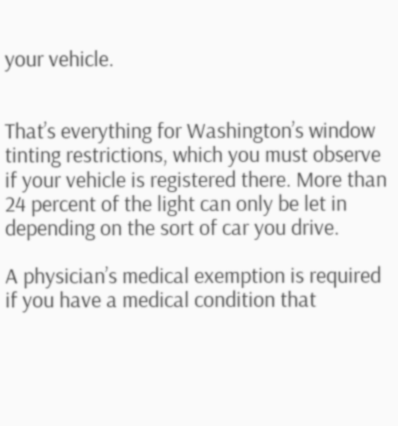your vehicle.


That’s everything for Washington’s window tinting restrictions, which you must observe if your vehicle is registered there. More than 24 percent of the light can only be let in depending on the sort of car you drive.

A physician’s medical exemption is required if you have a medical condition that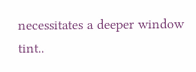necessitates a deeper window tint..